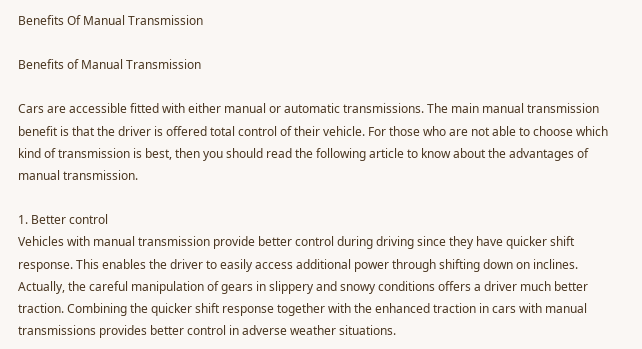Benefits Of Manual Transmission

Benefits of Manual Transmission

Cars are accessible fitted with either manual or automatic transmissions. The main manual transmission benefit is that the driver is offered total control of their vehicle. For those who are not able to choose which kind of transmission is best, then you should read the following article to know about the advantages of manual transmission.

1. Better control
Vehicles with manual transmission provide better control during driving since they have quicker shift response. This enables the driver to easily access additional power through shifting down on inclines. Actually, the careful manipulation of gears in slippery and snowy conditions offers a driver much better traction. Combining the quicker shift response together with the enhanced traction in cars with manual transmissions provides better control in adverse weather situations.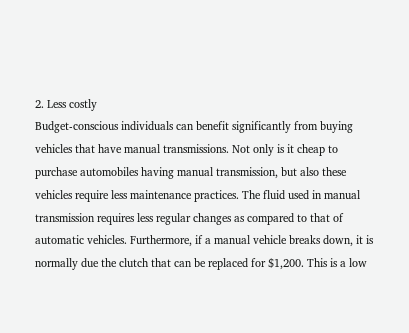2. Less costly
Budget-conscious individuals can benefit significantly from buying vehicles that have manual transmissions. Not only is it cheap to purchase automobiles having manual transmission, but also these vehicles require less maintenance practices. The fluid used in manual transmission requires less regular changes as compared to that of automatic vehicles. Furthermore, if a manual vehicle breaks down, it is normally due the clutch that can be replaced for $1,200. This is a low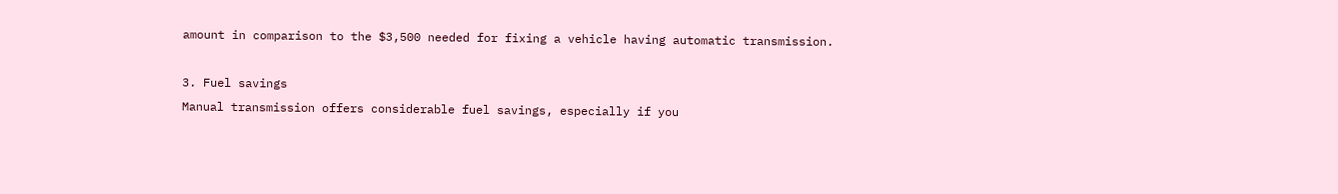amount in comparison to the $3,500 needed for fixing a vehicle having automatic transmission.

3. Fuel savings
Manual transmission offers considerable fuel savings, especially if you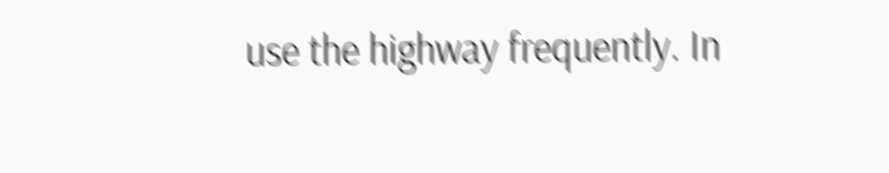use the highway frequently. In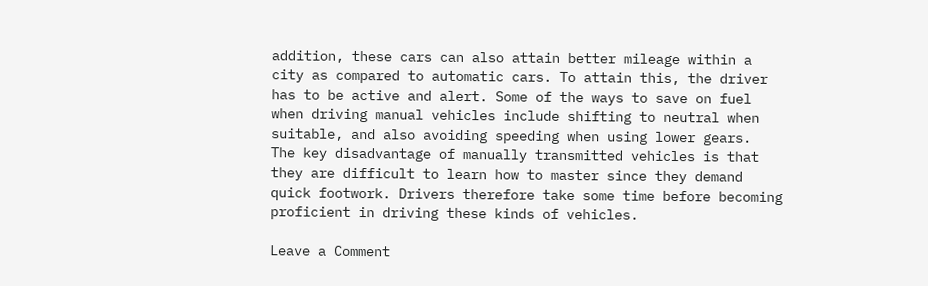addition, these cars can also attain better mileage within a city as compared to automatic cars. To attain this, the driver has to be active and alert. Some of the ways to save on fuel when driving manual vehicles include shifting to neutral when suitable, and also avoiding speeding when using lower gears.
The key disadvantage of manually transmitted vehicles is that they are difficult to learn how to master since they demand quick footwork. Drivers therefore take some time before becoming proficient in driving these kinds of vehicles.

Leave a Comment